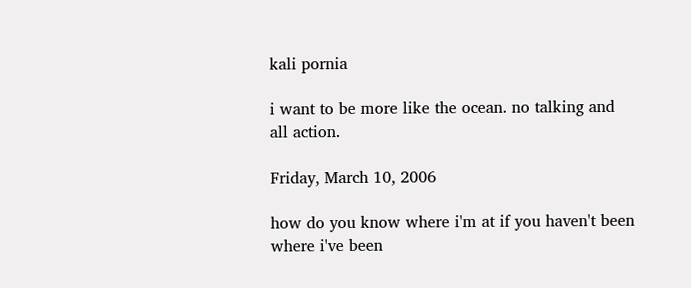kali pornia

i want to be more like the ocean. no talking and all action.

Friday, March 10, 2006

how do you know where i'm at if you haven't been where i've been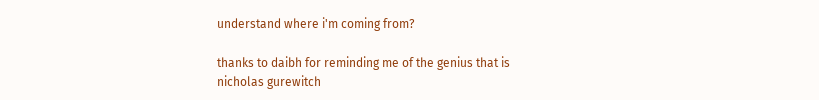understand where i'm coming from?

thanks to daibh for reminding me of the genius that is
nicholas gurewitch